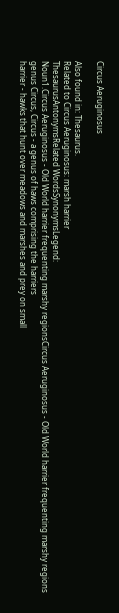Circus Aeruginosus

Also found in: Thesaurus.
Related to Circus Aeruginosus: marsh harrier
ThesaurusAntonymsRelated WordsSynonymsLegend:
Noun1.Circus Aeruginosus - Old World harrier frequenting marshy regionsCircus Aeruginosus - Old World harrier frequenting marshy regions
genus Circus, Circus - a genus of haws comprising the harriers
harrier - hawks that hunt over meadows and marshes and prey on small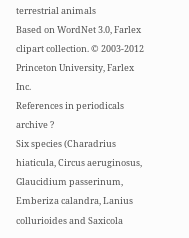terrestrial animals
Based on WordNet 3.0, Farlex clipart collection. © 2003-2012 Princeton University, Farlex Inc.
References in periodicals archive ?
Six species (Charadrius hiaticula, Circus aeruginosus, Glaucidium passerinum, Emberiza calandra, Lanius collurioides and Saxicola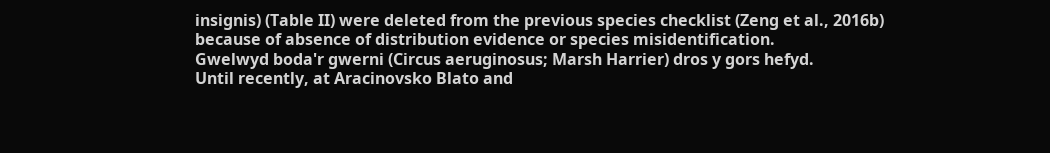insignis) (Table II) were deleted from the previous species checklist (Zeng et al., 2016b) because of absence of distribution evidence or species misidentification.
Gwelwyd boda'r gwerni (Circus aeruginosus; Marsh Harrier) dros y gors hefyd.
Until recently, at Aracinovsko Blato and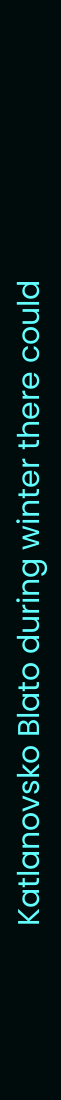Katlanovsko Blato during winter there could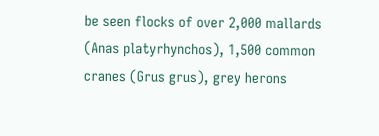be seen flocks of over 2,000 mallards (Anas platyrhynchos), 1,500 common cranes (Grus grus), grey herons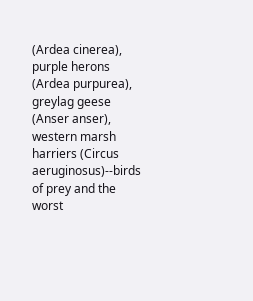(Ardea cinerea), purple herons (Ardea purpurea), greylag geese (Anser anser), western marsh harriers (Circus aeruginosus)--birds of prey and the worst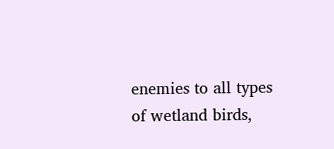enemies to all types of wetland birds,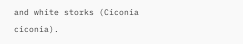and white storks (Ciconia ciconia).